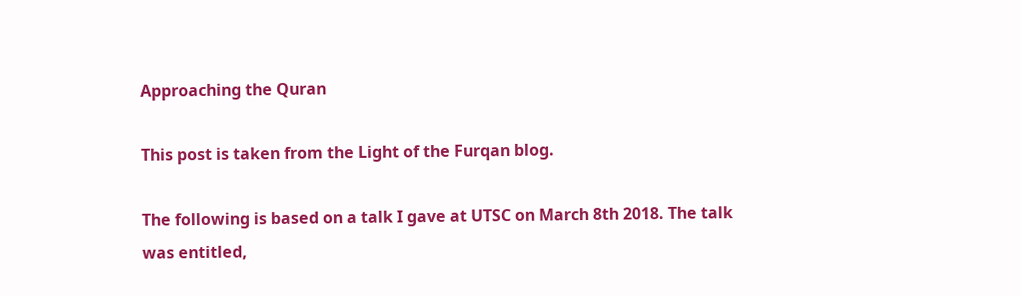Approaching the Quran

This post is taken from the Light of the Furqan blog.

The following is based on a talk I gave at UTSC on March 8th 2018. The talk was entitled,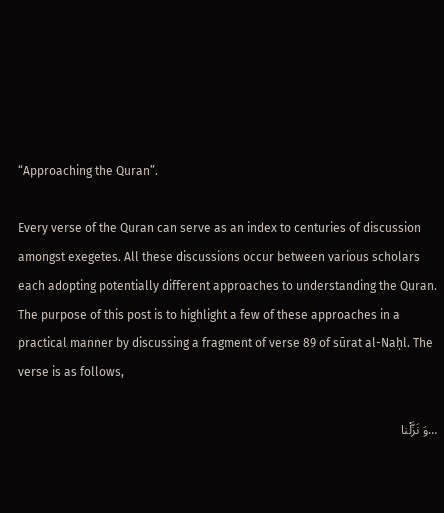“Approaching the Quran”.

Every verse of the Quran can serve as an index to centuries of discussion amongst exegetes. All these discussions occur between various scholars each adopting potentially different approaches to understanding the Quran. The purpose of this post is to highlight a few of these approaches in a practical manner by discussing a fragment of verse 89 of sūrat al-Naḥl. The verse is as follows,

…وَ نَزَّلْنا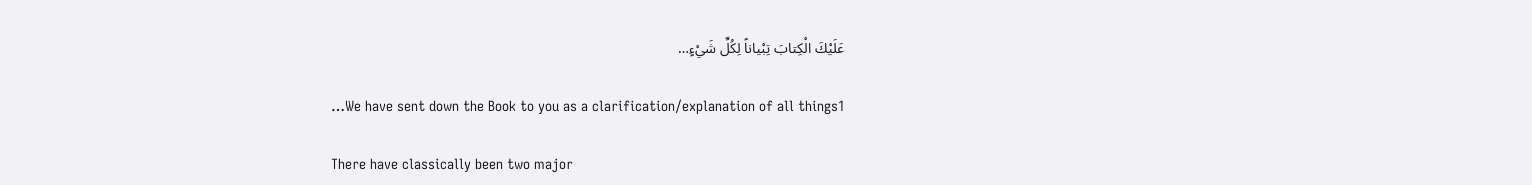عَلَيْكَ الْكِتابَ تِبْياناً لِكُلِّ شَيْءٍ…

…We have sent down the Book to you as a clarification/explanation of all things1

There have classically been two major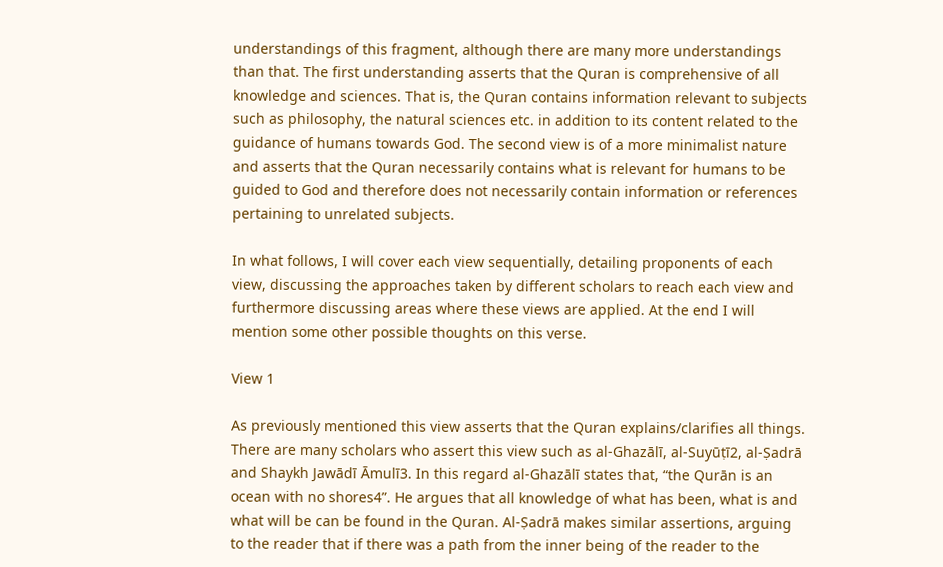understandings of this fragment, although there are many more understandings than that. The first understanding asserts that the Quran is comprehensive of all knowledge and sciences. That is, the Quran contains information relevant to subjects such as philosophy, the natural sciences etc. in addition to its content related to the guidance of humans towards God. The second view is of a more minimalist nature and asserts that the Quran necessarily contains what is relevant for humans to be guided to God and therefore does not necessarily contain information or references pertaining to unrelated subjects.

In what follows, I will cover each view sequentially, detailing proponents of each view, discussing the approaches taken by different scholars to reach each view and furthermore discussing areas where these views are applied. At the end I will mention some other possible thoughts on this verse.

View 1

As previously mentioned this view asserts that the Quran explains/clarifies all things. There are many scholars who assert this view such as al-Ghazālī, al-Suyūṭī2, al-Ṣadrā and Shaykh Jawādī Āmulī3. In this regard al-Ghazālī states that, “the Qurān is an ocean with no shores4”. He argues that all knowledge of what has been, what is and what will be can be found in the Quran. Al-Ṣadrā makes similar assertions, arguing to the reader that if there was a path from the inner being of the reader to the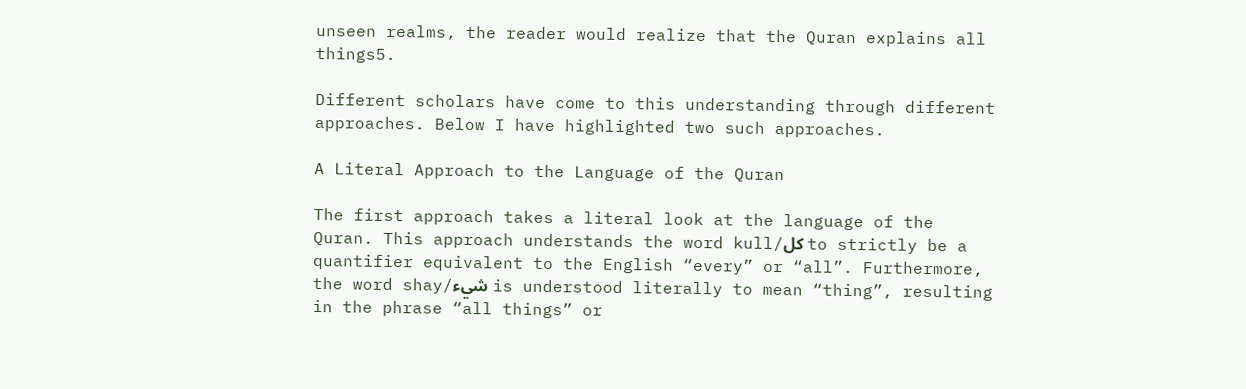unseen realms, the reader would realize that the Quran explains all things5.

Different scholars have come to this understanding through different approaches. Below I have highlighted two such approaches.

A Literal Approach to the Language of the Quran

The first approach takes a literal look at the language of the Quran. This approach understands the word kull/كل to strictly be a quantifier equivalent to the English “every” or “all”. Furthermore, the word shay/شيء is understood literally to mean “thing”, resulting in the phrase “all things” or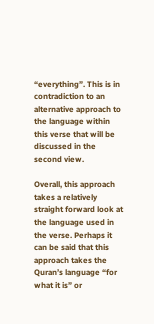“everything”. This is in contradiction to an alternative approach to the language within this verse that will be discussed in the second view.

Overall, this approach takes a relatively straight forward look at the language used in the verse. Perhaps it can be said that this approach takes the Quran’s language “for what it is” or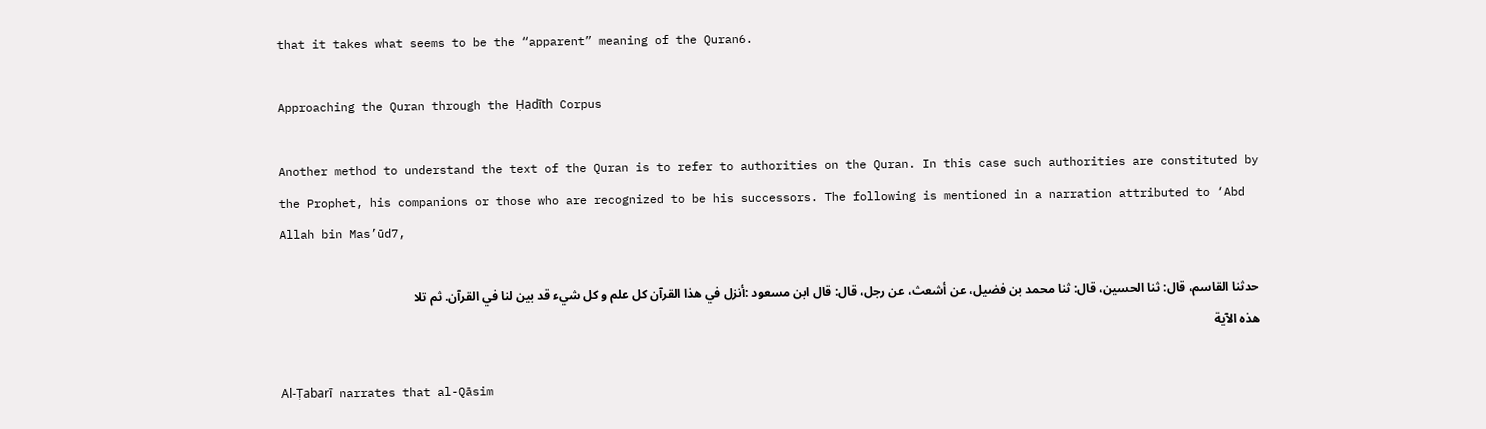that it takes what seems to be the “apparent” meaning of the Quran6.

Approaching the Quran through the Ḥadīth Corpus

Another method to understand the text of the Quran is to refer to authorities on the Quran. In this case such authorities are constituted by the Prophet, his companions or those who are recognized to be his successors. The following is mentioned in a narration attributed to ‘Abd Allah bin Mas’ūd7,

حدثنا القاسم، قال: ثنا الحسين، قال: ثنا محمد بن فضيل، عن أشعث، عن رجل، قال: قال ابن مسعود :أنزل في هذا القرآن كل علم و كل شيء قد بين لنا في القرآن. ثم تلا هذه الآية

Al-Ṭabarī narrates that al-Qāsim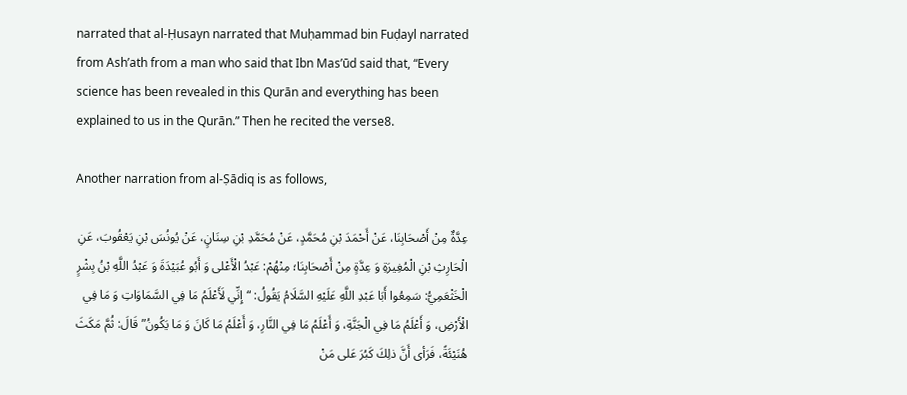narrated that al-Ḥusayn narrated that Muḥammad bin Fuḍayl narrated from Ash’ath from a man who said that Ibn Mas’ūd said that, “Every science has been revealed in this Qurān and everything has been explained to us in the Qurān.” Then he recited the verse8.

Another narration from al-Ṣādiq is as follows,

عِدَّةٌ مِنْ أَصْحَابِنَا، عَنْ أَحْمَدَ بْنِ مُحَمَّدٍ، عَنْ مُحَمَّدِ بْنِ سِنَانٍ، عَنْ يُونُسَ بْنِ يَعْقُوبَ، عَنِ الْحَارِثِ بْنِ الْمُغِيرَةِ وَ عِدَّةٍ مِنْ أَصْحَابِنَا؛ مِنْهُمْ: عَبْدُ الْأَعْلى وَ أَبُو عُبَيْدَةَ وَ عَبْدُ اللَّهِ بْنُ بِشْرٍ الْخَثْعَمِيُّ: سَمِعُوا أَبَا عَبْدِ اللَّهِ عَلَيْهِ السَّلَامُ يَقُولُ: “إِنِّي لَأَعْلَمُ مَا فِي السَّمَاوَاتِ وَ مَا فِي الْأَرْضِ، وَ أَعْلَمُ مَا فِي الْجَنَّةِ، وَ أَعْلَمُ مَا فِي النَّارِ، وَ أَعْلَمُ مَا كَانَ وَ مَا يَكُونُ” قَالَ: ثُمَّ مَكَثَ هُنَيْئَةً، فَرَأى أَنَّ ذلِكَ كَبُرَ عَلى مَنْ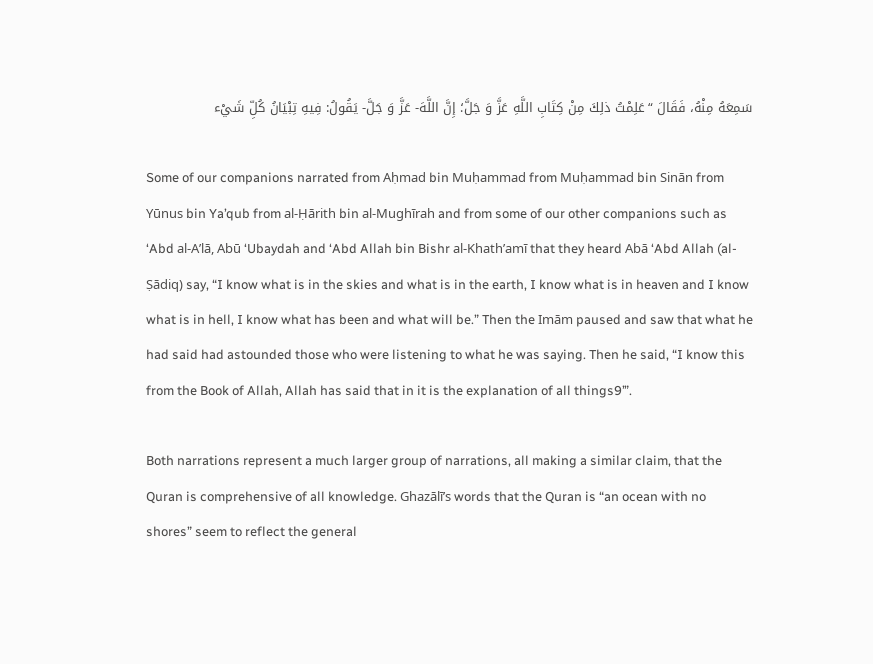سَمِعَهُ مِنْهُ، فَقَالَ “عَلِمْتُ ذلِكَ مِنْ كِتَابِ اللَّهِ عَزَّ وَ جَلَّ؛ إِنَّ اللَّهَ- عَزَّ وَ جَلَّ- يَقُولُ: فِيهِ تِبْيَانُ كُلِّ شَيْء

Some of our companions narrated from Aḥmad bin Muḥammad from Muḥammad bin Sinān from Yūnus bin Ya’qub from al-Ḥārith bin al-Mughīrah and from some of our other companions such as ‘Abd al-A’lā, Abū ‘Ubaydah and ‘Abd Allah bin Bishr al-Khath’amī that they heard Abā ‘Abd Allah (al-Ṣādiq) say, “I know what is in the skies and what is in the earth, I know what is in heaven and I know what is in hell, I know what has been and what will be.” Then the Imām paused and saw that what he had said had astounded those who were listening to what he was saying. Then he said, “I know this from the Book of Allah, Allah has said that in it is the explanation of all things9’”.

Both narrations represent a much larger group of narrations, all making a similar claim, that the Quran is comprehensive of all knowledge. Ghazālī’s words that the Quran is “an ocean with no shores” seem to reflect the general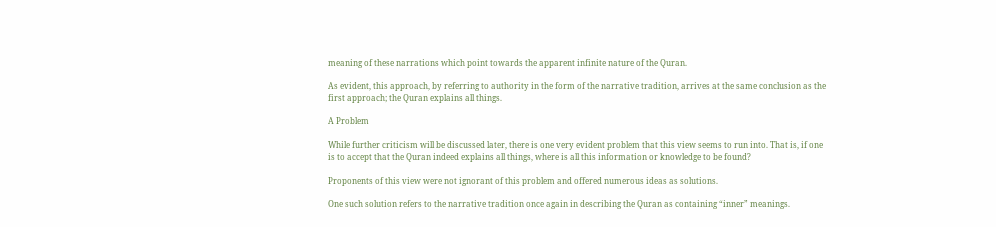meaning of these narrations which point towards the apparent infinite nature of the Quran.

As evident, this approach, by referring to authority in the form of the narrative tradition, arrives at the same conclusion as the first approach; the Quran explains all things.

A Problem

While further criticism will be discussed later, there is one very evident problem that this view seems to run into. That is, if one is to accept that the Quran indeed explains all things, where is all this information or knowledge to be found?

Proponents of this view were not ignorant of this problem and offered numerous ideas as solutions.

One such solution refers to the narrative tradition once again in describing the Quran as containing “inner” meanings.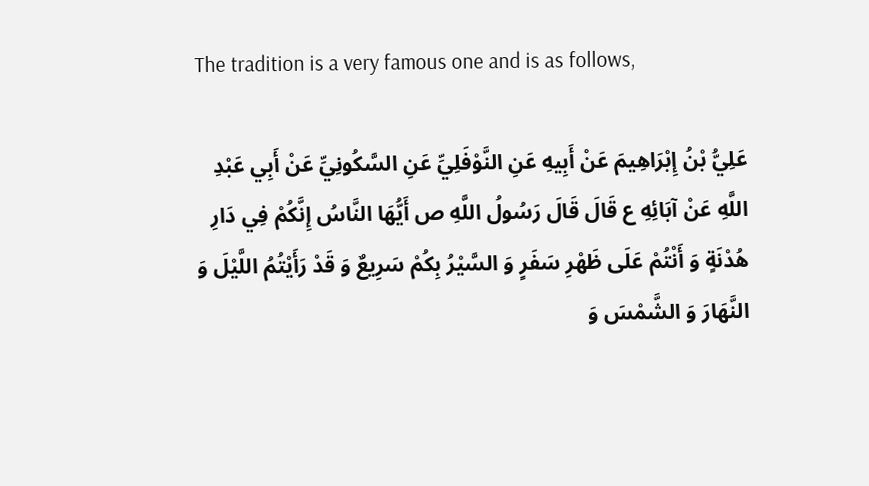The tradition is a very famous one and is as follows,

عَلِيُّ بْنُ إِبْرَاهِيمَ عَنْ أَبِيهِ عَنِ النَّوْفَلِيِّ عَنِ السَّكُونِيِّ عَنْ أَبِي عَبْدِ اللَّهِ عَنْ آبَائِهِ ع قَالَ قَالَ رَسُولُ اللَّهِ ص أَيُّهَا النَّاسُ إِنَّكُمْ فِي دَارِ هُدْنَةٍ وَ أَنْتُمْ عَلَى ظَهْرِ سَفَرٍ وَ السَّيْرُ بِكُمْ سَرِيعٌ وَ قَدْ رَأَيْتُمُ اللَّيْلَ وَ النَّهَارَ وَ الشَّمْسَ وَ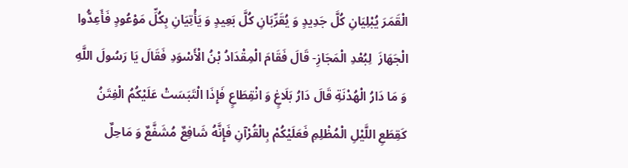الْقَمَرَ يُبْلِيَانِ كُلَّ جَدِيدٍ وَ يُقَرِّبَانِ كُلَّ بَعِيدٍ وَ يَأْتِيَانِ بِكُلِّ مَوْعُودٍ فَأَعِدُّوا الْجَهَازَ  لِبُعْدِ الْمَجَازِ- قَالَ فَقَامَ الْمِقْدَادُ بْنُ الْأَسْوَدِ فَقَالَ يَا رَسُولَ اللَّهِ وَ مَا دَارُ الْهُدْنَةِ قَالَ دَارُ بَلَاغٍ وَ انْقِطَاعٍ فَإِذَا الْتَبَسَتْ عَلَيْكُمُ الْفِتَنُ كَقِطَعِ اللَّيْلِ الْمُظْلِمِ فَعَلَيْكُمْ بِالْقُرْآنِ فَإِنَّهُ شَافِعٌ مُشَفَّعٌ وَ مَاحِلٌ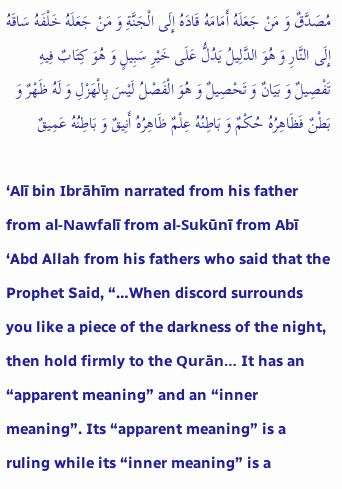مُصَدَّقٌ وَ مَنْ جَعَلَهُ أَمَامَهُ قَادَهُ إِلَى الْجَنَّةِ وَ مَنْ جَعَلَهُ خَلْفَهُ سَاقَهُ إِلَى النَّارِ وَ هُوَ الدَّلِيلُ يَدُلُّ عَلَى خَيْرِ سَبِيلٍ وَ هُوَ كِتَابٌ فِيهِ تَفْصِيلٌ وَ بَيَانٌ وَ تَحْصِيلٌ وَ هُوَ الْفَصْلُ لَيْسَ بِالْهَزْلِ وَ لَهُ ظَهْرٌ وَ بَطْنٌ فَظَاهِرُهُ حُكْمٌ وَ بَاطِنُهُ عِلْمٌ ظَاهِرُهُ أَنِيقٌ وَ بَاطِنُهُ عَمِيقٌ

‘Alī bin Ibrāhīm narrated from his father from al-Nawfalī from al-Sukūnī from Abī ‘Abd Allah from his fathers who said that the Prophet Said, “…When discord surrounds you like a piece of the darkness of the night, then hold firmly to the Qurān… It has an “apparent meaning” and an “inner meaning”. Its “apparent meaning” is a ruling while its “inner meaning” is a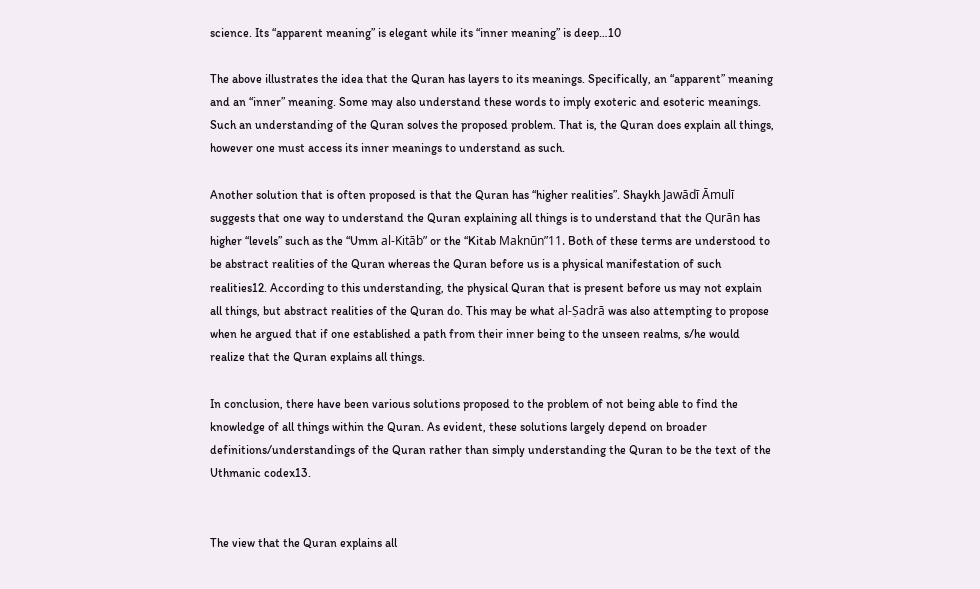science. Its “apparent meaning” is elegant while its “inner meaning” is deep…10

The above illustrates the idea that the Quran has layers to its meanings. Specifically, an “apparent” meaning and an “inner” meaning. Some may also understand these words to imply exoteric and esoteric meanings. Such an understanding of the Quran solves the proposed problem. That is, the Quran does explain all things, however one must access its inner meanings to understand as such.

Another solution that is often proposed is that the Quran has “higher realities”. Shaykh Jawādī Āmulī suggests that one way to understand the Quran explaining all things is to understand that the Qurān has higher “levels” such as the “Umm al-Kitāb” or the “Kitab Maknūn”11. Both of these terms are understood to be abstract realities of the Quran whereas the Quran before us is a physical manifestation of such realities12. According to this understanding, the physical Quran that is present before us may not explain all things, but abstract realities of the Quran do. This may be what al-Ṣadrā was also attempting to propose when he argued that if one established a path from their inner being to the unseen realms, s/he would realize that the Quran explains all things.

In conclusion, there have been various solutions proposed to the problem of not being able to find the knowledge of all things within the Quran. As evident, these solutions largely depend on broader definitions/understandings of the Quran rather than simply understanding the Quran to be the text of the Uthmanic codex13.


The view that the Quran explains all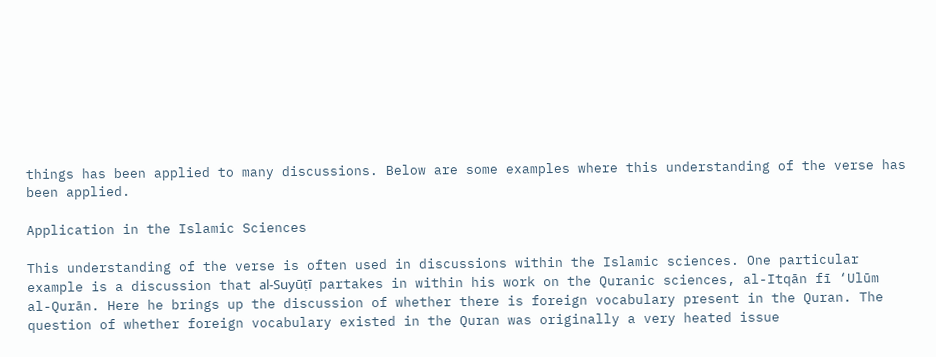things has been applied to many discussions. Below are some examples where this understanding of the verse has been applied.

Application in the Islamic Sciences

This understanding of the verse is often used in discussions within the Islamic sciences. One particular example is a discussion that al-Suyūṭī partakes in within his work on the Quranic sciences, al-Itqān fī ‘Ulūm al-Qurān. Here he brings up the discussion of whether there is foreign vocabulary present in the Quran. The question of whether foreign vocabulary existed in the Quran was originally a very heated issue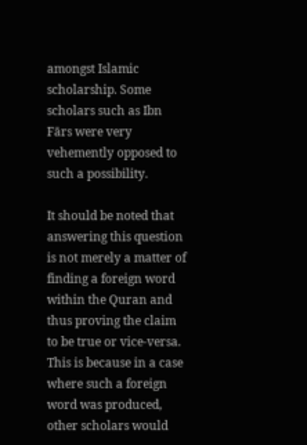amongst Islamic scholarship. Some scholars such as Ibn Fārs were very vehemently opposed to such a possibility.

It should be noted that answering this question is not merely a matter of finding a foreign word within the Quran and thus proving the claim to be true or vice-versa. This is because in a case where such a foreign word was produced, other scholars would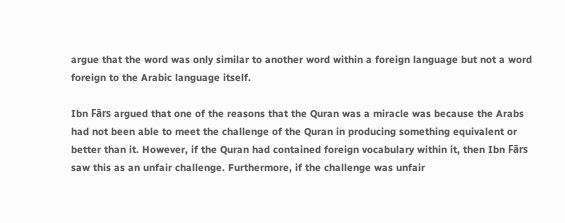argue that the word was only similar to another word within a foreign language but not a word foreign to the Arabic language itself.

Ibn Fārs argued that one of the reasons that the Quran was a miracle was because the Arabs had not been able to meet the challenge of the Quran in producing something equivalent or better than it. However, if the Quran had contained foreign vocabulary within it, then Ibn Fārs saw this as an unfair challenge. Furthermore, if the challenge was unfair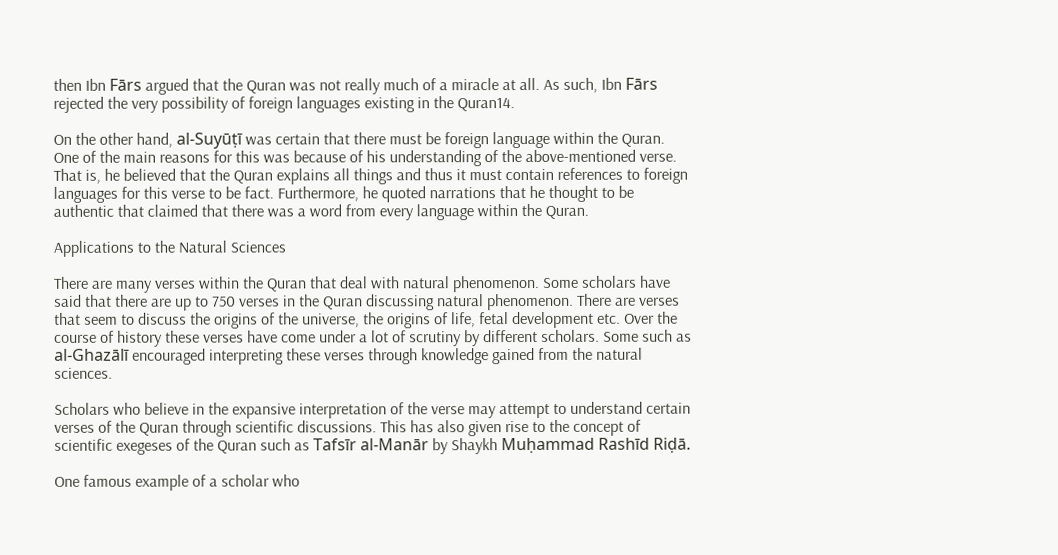then Ibn Fārs argued that the Quran was not really much of a miracle at all. As such, Ibn Fārs rejected the very possibility of foreign languages existing in the Quran14.

On the other hand, al-Suyūṭī was certain that there must be foreign language within the Quran. One of the main reasons for this was because of his understanding of the above-mentioned verse. That is, he believed that the Quran explains all things and thus it must contain references to foreign languages for this verse to be fact. Furthermore, he quoted narrations that he thought to be authentic that claimed that there was a word from every language within the Quran.

Applications to the Natural Sciences

There are many verses within the Quran that deal with natural phenomenon. Some scholars have said that there are up to 750 verses in the Quran discussing natural phenomenon. There are verses that seem to discuss the origins of the universe, the origins of life, fetal development etc. Over the course of history these verses have come under a lot of scrutiny by different scholars. Some such as al-Ghazālī encouraged interpreting these verses through knowledge gained from the natural sciences.

Scholars who believe in the expansive interpretation of the verse may attempt to understand certain verses of the Quran through scientific discussions. This has also given rise to the concept of scientific exegeses of the Quran such as Tafsīr al-Manār by Shaykh Muḥammad Rashīd Riḍā.

One famous example of a scholar who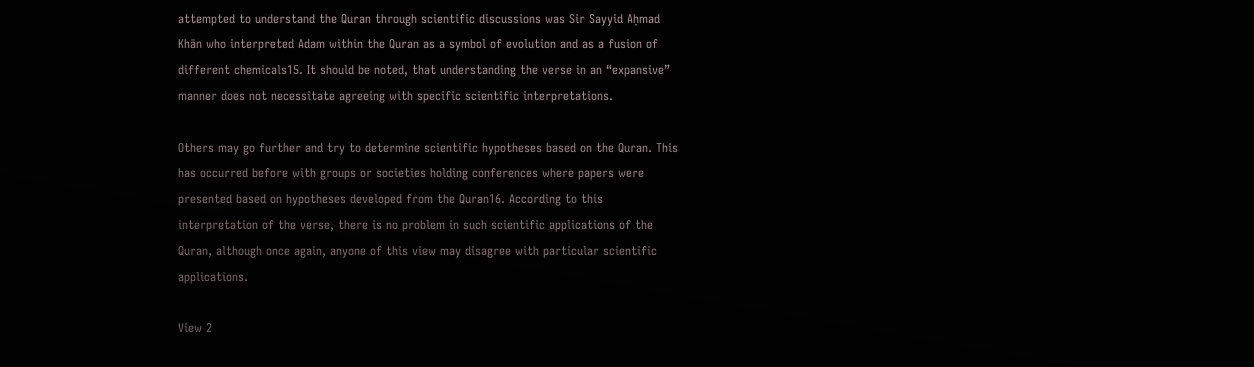attempted to understand the Quran through scientific discussions was Sir Sayyid Aḥmad Khān who interpreted Adam within the Quran as a symbol of evolution and as a fusion of different chemicals15. It should be noted, that understanding the verse in an “expansive” manner does not necessitate agreeing with specific scientific interpretations.

Others may go further and try to determine scientific hypotheses based on the Quran. This has occurred before with groups or societies holding conferences where papers were presented based on hypotheses developed from the Quran16. According to this interpretation of the verse, there is no problem in such scientific applications of the Quran, although once again, anyone of this view may disagree with particular scientific applications.

View 2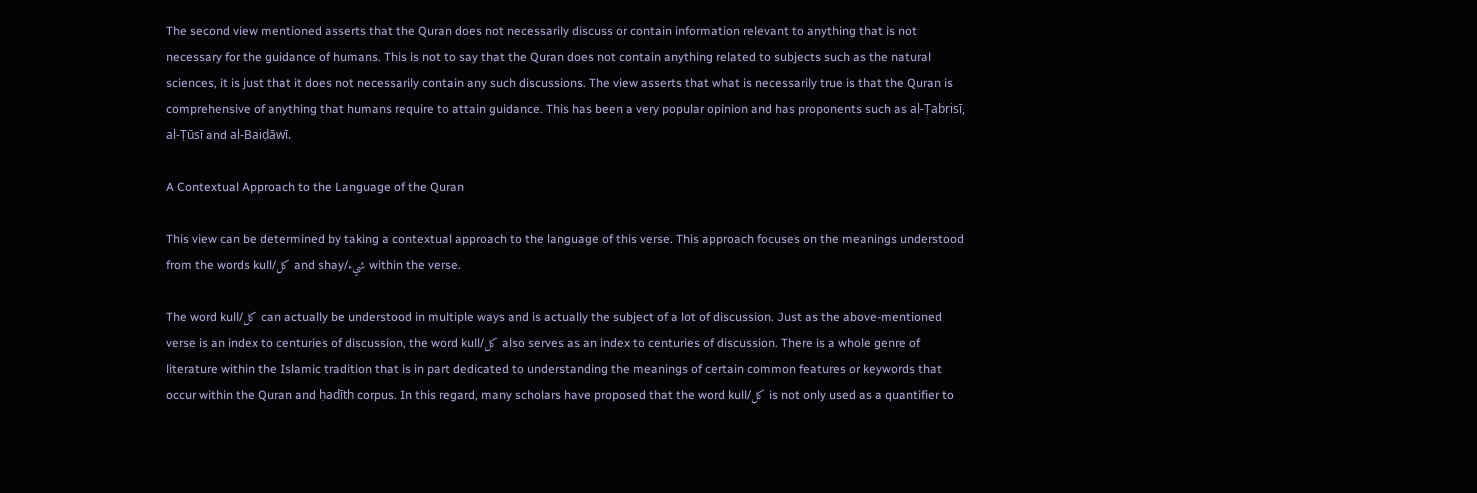The second view mentioned asserts that the Quran does not necessarily discuss or contain information relevant to anything that is not necessary for the guidance of humans. This is not to say that the Quran does not contain anything related to subjects such as the natural sciences, it is just that it does not necessarily contain any such discussions. The view asserts that what is necessarily true is that the Quran is comprehensive of anything that humans require to attain guidance. This has been a very popular opinion and has proponents such as al-Ṭabrisī, al-Ṭūsī and al-Baiḍāwī.

A Contextual Approach to the Language of the Quran

This view can be determined by taking a contextual approach to the language of this verse. This approach focuses on the meanings understood from the words kull/كل and shay/شيء within the verse.

The word kull/كل can actually be understood in multiple ways and is actually the subject of a lot of discussion. Just as the above-mentioned verse is an index to centuries of discussion, the word kull/كل also serves as an index to centuries of discussion. There is a whole genre of literature within the Islamic tradition that is in part dedicated to understanding the meanings of certain common features or keywords that occur within the Quran and ḥadīth corpus. In this regard, many scholars have proposed that the word kull/كل is not only used as a quantifier to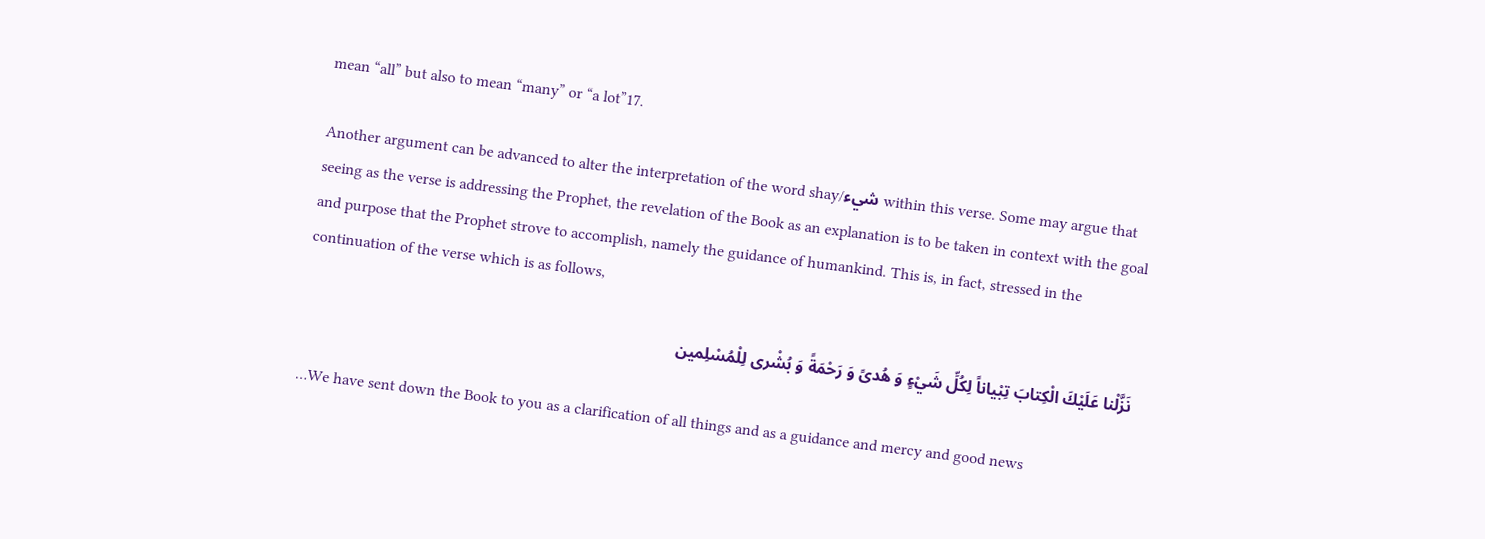mean “all” but also to mean “many” or “a lot”17.

Another argument can be advanced to alter the interpretation of the word shay/شيء within this verse. Some may argue that seeing as the verse is addressing the Prophet, the revelation of the Book as an explanation is to be taken in context with the goal and purpose that the Prophet strove to accomplish, namely the guidance of humankind. This is, in fact, stressed in the continuation of the verse which is as follows,

نَزَّلْنا عَلَيْكَ الْكِتابَ تِبْياناً لِكُلِّ شَيْءٍ وَ هُدىً وَ رَحْمَةً وَ بُشْرى لِلْمُسْلِمين

…We have sent down the Book to you as a clarification of all things and as a guidance and mercy and good news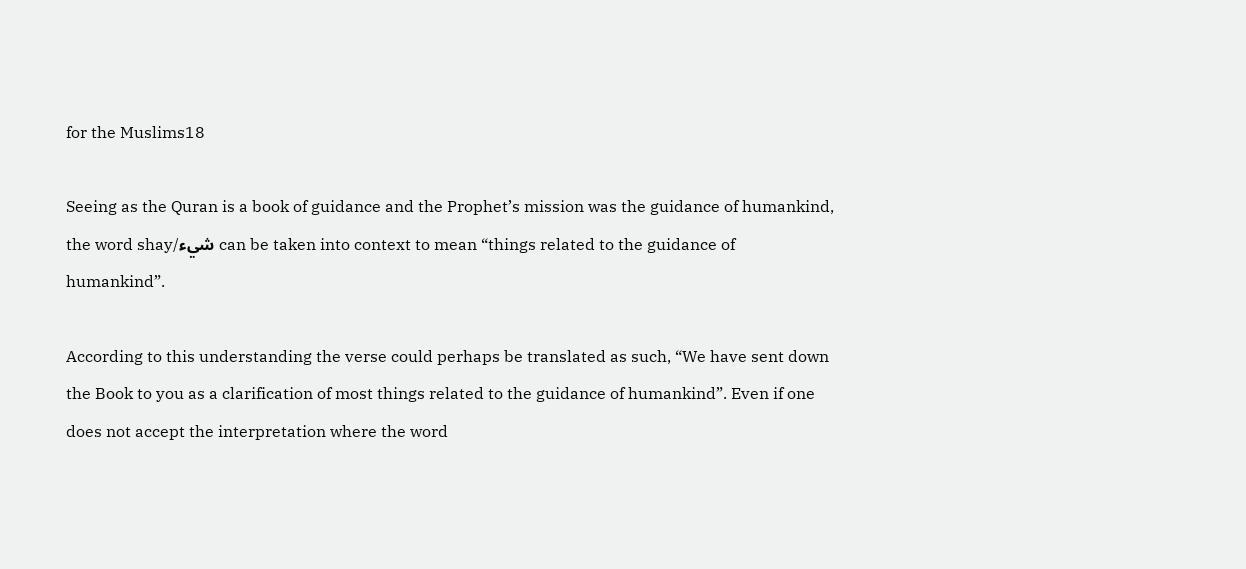for the Muslims18

Seeing as the Quran is a book of guidance and the Prophet’s mission was the guidance of humankind, the word shay/شيء can be taken into context to mean “things related to the guidance of humankind”.

According to this understanding the verse could perhaps be translated as such, “We have sent down the Book to you as a clarification of most things related to the guidance of humankind”. Even if one does not accept the interpretation where the word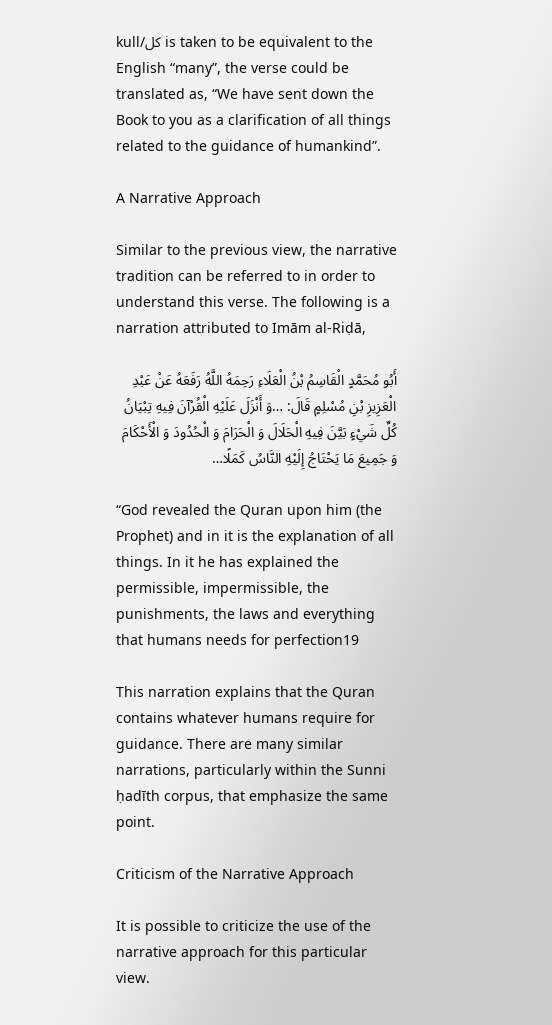kull/كل is taken to be equivalent to the English “many”, the verse could be translated as, “We have sent down the Book to you as a clarification of all things related to the guidance of humankind”.

A Narrative Approach

Similar to the previous view, the narrative tradition can be referred to in order to understand this verse. The following is a narration attributed to Imām al-Riḍā,

أَبُو مُحَمَّدٍ الْقَاسِمُ بْنُ الْعَلَاءِ رَحِمَهُ اللَّهُ رَفَعَهُ عَنْ عَبْدِ الْعَزِيزِ بْنِ مُسْلِمٍ قَالَ: …وَ أَنْزَلَ عَلَيْهِ الْقُرْآنَ فِيهِ تِبْيَانُ كُلِّ شَيْءٍ بَيَّنَ فِيهِ الْحَلَالَ وَ الْحَرَامَ وَ الْحُدُودَ وَ الْأَحْكَامَ وَ جَمِيعَ مَا يَحْتَاجُ إِلَيْهِ النَّاسُ كَمَلًا…

“God revealed the Quran upon him (the Prophet) and in it is the explanation of all things. In it he has explained the permissible, impermissible, the punishments, the laws and everything that humans needs for perfection19

This narration explains that the Quran contains whatever humans require for guidance. There are many similar narrations, particularly within the Sunni ḥadīth corpus, that emphasize the same point.

Criticism of the Narrative Approach

It is possible to criticize the use of the narrative approach for this particular view.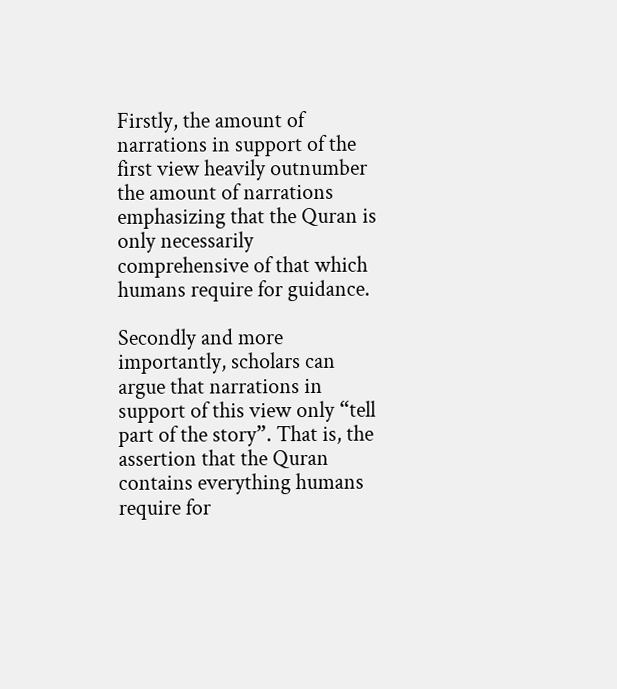Firstly, the amount of narrations in support of the first view heavily outnumber the amount of narrations emphasizing that the Quran is only necessarily comprehensive of that which humans require for guidance.

Secondly and more importantly, scholars can argue that narrations in support of this view only “tell part of the story”. That is, the assertion that the Quran contains everything humans require for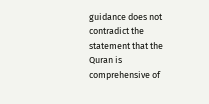guidance does not contradict the statement that the Quran is comprehensive of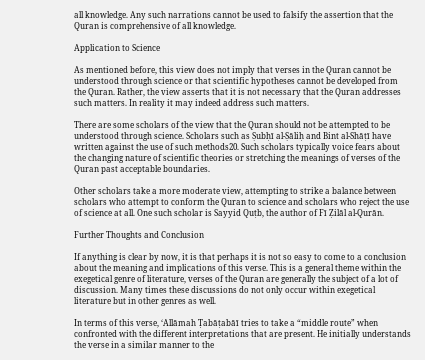all knowledge. Any such narrations cannot be used to falsify the assertion that the Quran is comprehensive of all knowledge.

Application to Science

As mentioned before, this view does not imply that verses in the Quran cannot be understood through science or that scientific hypotheses cannot be developed from the Quran. Rather, the view asserts that it is not necessary that the Quran addresses such matters. In reality it may indeed address such matters.

There are some scholars of the view that the Quran should not be attempted to be understood through science. Scholars such as Ṣubḥī al-Ṣāliḥ and Bint al-Shāṭī have written against the use of such methods20. Such scholars typically voice fears about the changing nature of scientific theories or stretching the meanings of verses of the Quran past acceptable boundaries.

Other scholars take a more moderate view, attempting to strike a balance between scholars who attempt to conform the Quran to science and scholars who reject the use of science at all. One such scholar is Sayyid Quṭb, the author of Fī Ẓilāl al-Qurān.

Further Thoughts and Conclusion

If anything is clear by now, it is that perhaps it is not so easy to come to a conclusion about the meaning and implications of this verse. This is a general theme within the exegetical genre of literature, verses of the Quran are generally the subject of a lot of discussion. Many times these discussions do not only occur within exegetical literature but in other genres as well.

In terms of this verse, ‘Allāmah Ṭabāṭabāī tries to take a “middle route” when confronted with the different interpretations that are present. He initially understands the verse in a similar manner to the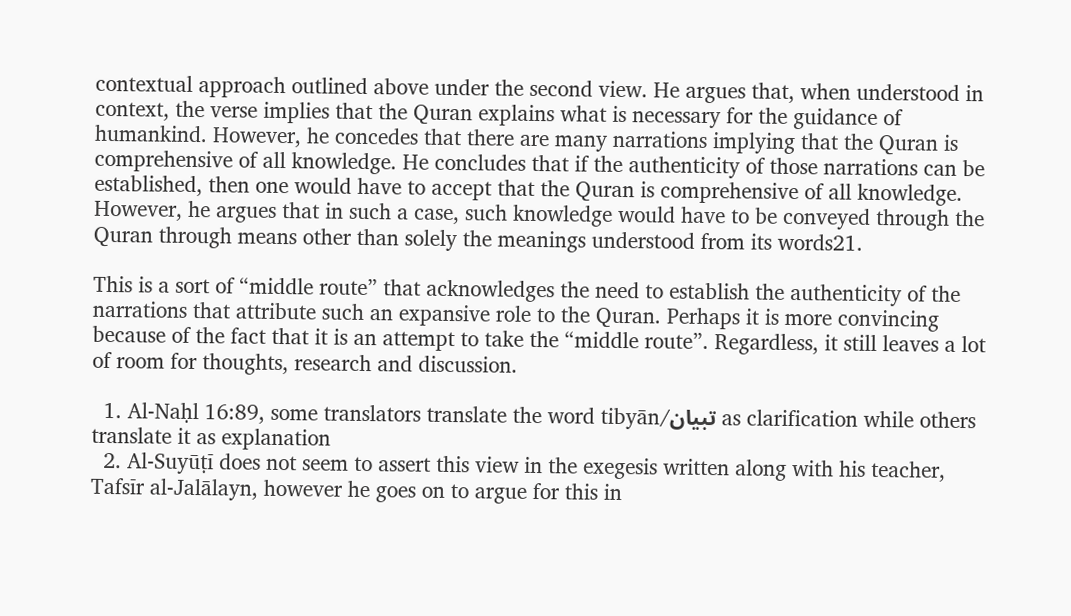contextual approach outlined above under the second view. He argues that, when understood in context, the verse implies that the Quran explains what is necessary for the guidance of humankind. However, he concedes that there are many narrations implying that the Quran is comprehensive of all knowledge. He concludes that if the authenticity of those narrations can be established, then one would have to accept that the Quran is comprehensive of all knowledge. However, he argues that in such a case, such knowledge would have to be conveyed through the Quran through means other than solely the meanings understood from its words21.

This is a sort of “middle route” that acknowledges the need to establish the authenticity of the narrations that attribute such an expansive role to the Quran. Perhaps it is more convincing because of the fact that it is an attempt to take the “middle route”. Regardless, it still leaves a lot of room for thoughts, research and discussion.

  1. Al-Naḥl 16:89, some translators translate the word tibyān/تبيان as clarification while others translate it as explanation
  2. Al-Suyūṭī does not seem to assert this view in the exegesis written along with his teacher, Tafsīr al-Jalālayn, however he goes on to argue for this in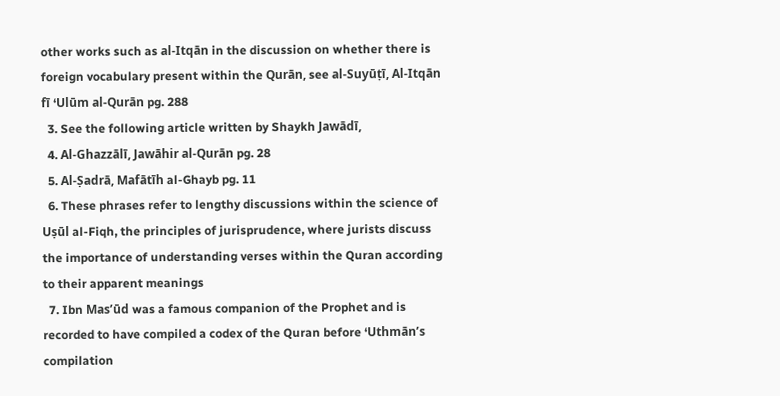other works such as al-Itqān in the discussion on whether there is foreign vocabulary present within the Qurān, see al-Suyūṭī, Al-Itqān fī ‘Ulūm al-Qurān pg. 288
  3. See the following article written by Shaykh Jawādī,
  4. Al-Ghazzālī, Jawāhir al-Qurān pg. 28
  5. Al-Ṣadrā, Mafātīh al-Ghayb pg. 11
  6. These phrases refer to lengthy discussions within the science of Uṣūl al-Fiqh, the principles of jurisprudence, where jurists discuss the importance of understanding verses within the Quran according to their apparent meanings
  7. Ibn Mas’ūd was a famous companion of the Prophet and is recorded to have compiled a codex of the Quran before ‘Uthmān’s compilation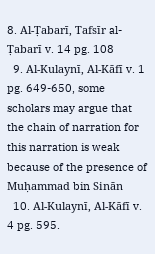8. Al-Ṭabarī, Tafsīr al-Ṭabarī v. 14 pg. 108
  9. Al-Kulaynī, Al-Kāfī v. 1 pg. 649-650, some scholars may argue that the chain of narration for this narration is weak because of the presence of Muḥammad bin Sinān
  10. Al-Kulaynī, Al-Kāfī v. 4 pg. 595.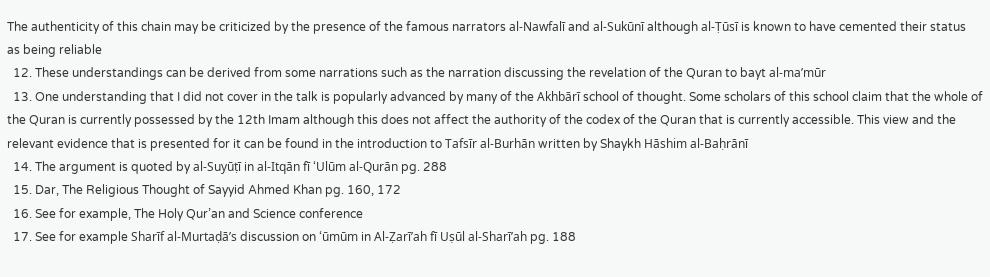The authenticity of this chain may be criticized by the presence of the famous narrators al-Nawfalī and al-Sukūnī although al-Ṭūsī is known to have cemented their status as being reliable
  12. These understandings can be derived from some narrations such as the narration discussing the revelation of the Quran to bayt al-ma’mūr
  13. One understanding that I did not cover in the talk is popularly advanced by many of the Akhbārī school of thought. Some scholars of this school claim that the whole of the Quran is currently possessed by the 12th Imam although this does not affect the authority of the codex of the Quran that is currently accessible. This view and the relevant evidence that is presented for it can be found in the introduction to Tafsīr al-Burhān written by Shaykh Hāshim al-Baḥrānī
  14. The argument is quoted by al-Suyūṭī in al-Itqān fī ‘Ulūm al-Qurān pg. 288
  15. Dar, The Religious Thought of Sayyid Ahmed Khan pg. 160, 172
  16. See for example, The Holy Qur’an and Science conference
  17. See for example Sharīf al-Murtaḍā’s discussion on ‘ūmūm in Al-Ẓarī’ah fī Uṣūl al-Sharī’ah pg. 188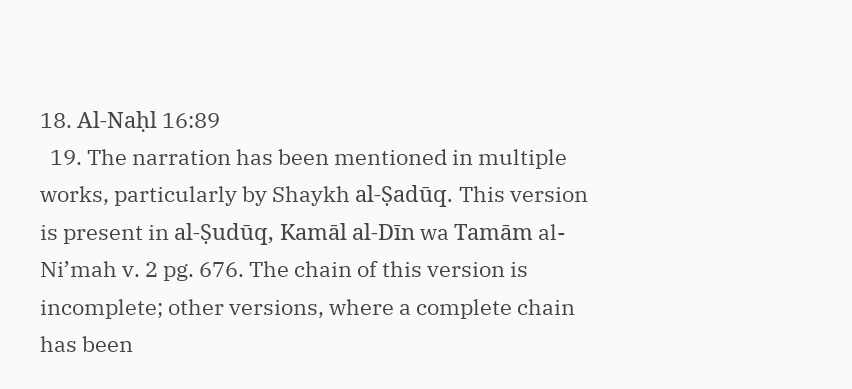18. Al-Naḥl 16:89
  19. The narration has been mentioned in multiple works, particularly by Shaykh al-Ṣadūq. This version is present in al-Ṣudūq, Kamāl al-Dīn wa Tamām al-Ni’mah v. 2 pg. 676. The chain of this version is incomplete; other versions, where a complete chain has been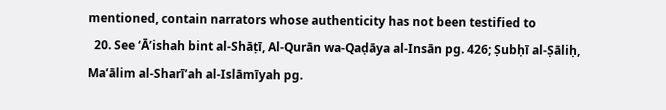mentioned, contain narrators whose authenticity has not been testified to
  20. See ‘Ā’ishah bint al-Shāṭī, Al-Qurān wa-Qaḍāya al-Insān pg. 426; Ṣubḥī al-Ṣāliḥ, Ma’ālim al-Sharī’ah al-Islāmīyah pg.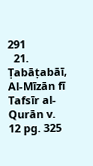291
  21. Ṭabāṭabāī, Al-Mīzān fī Tafsīr al-Qurān v. 12 pg. 325